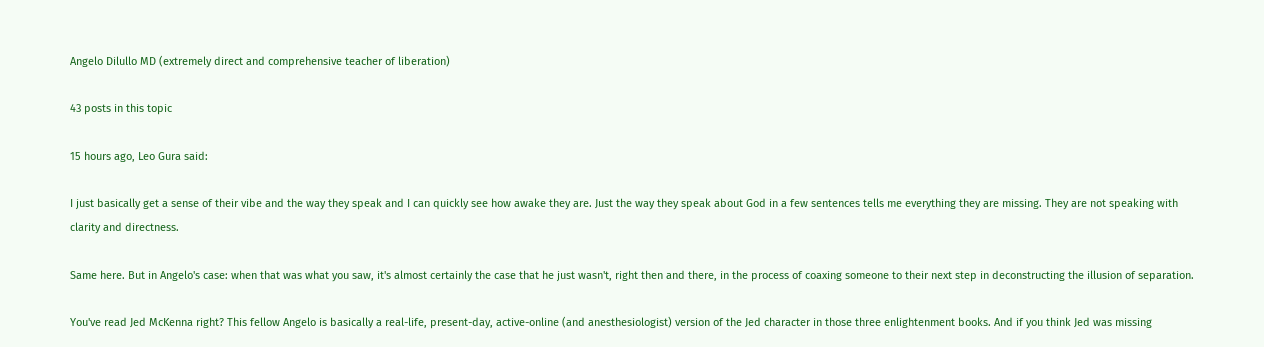Angelo Dilullo MD (extremely direct and comprehensive teacher of liberation)

43 posts in this topic

15 hours ago, Leo Gura said:

I just basically get a sense of their vibe and the way they speak and I can quickly see how awake they are. Just the way they speak about God in a few sentences tells me everything they are missing. They are not speaking with clarity and directness.

Same here. But in Angelo's case: when that was what you saw, it's almost certainly the case that he just wasn't, right then and there, in the process of coaxing someone to their next step in deconstructing the illusion of separation.

You've read Jed McKenna right? This fellow Angelo is basically a real-life, present-day, active-online (and anesthesiologist) version of the Jed character in those three enlightenment books. And if you think Jed was missing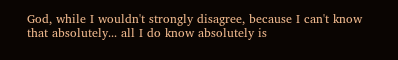God, while I wouldn't strongly disagree, because I can't know that absolutely... all I do know absolutely is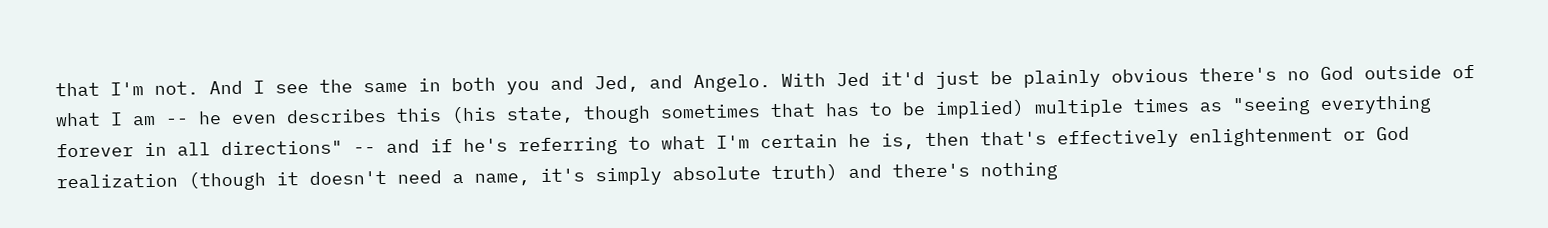that I'm not. And I see the same in both you and Jed, and Angelo. With Jed it'd just be plainly obvious there's no God outside of what I am -- he even describes this (his state, though sometimes that has to be implied) multiple times as "seeing everything forever in all directions" -- and if he's referring to what I'm certain he is, then that's effectively enlightenment or God realization (though it doesn't need a name, it's simply absolute truth) and there's nothing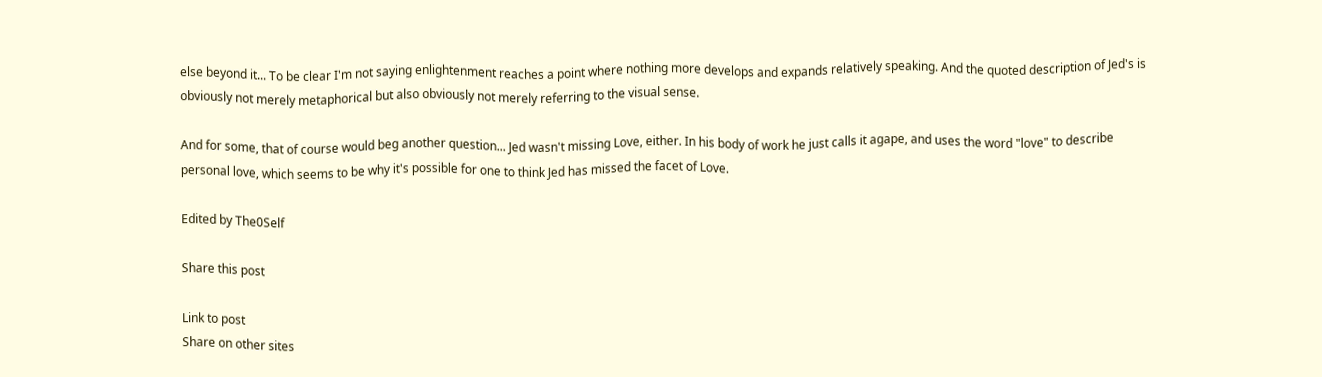else beyond it... To be clear I'm not saying enlightenment reaches a point where nothing more develops and expands relatively speaking. And the quoted description of Jed's is obviously not merely metaphorical but also obviously not merely referring to the visual sense.

And for some, that of course would beg another question... Jed wasn't missing Love, either. In his body of work he just calls it agape, and uses the word "love" to describe personal love, which seems to be why it's possible for one to think Jed has missed the facet of Love.

Edited by The0Self

Share this post

Link to post
Share on other sites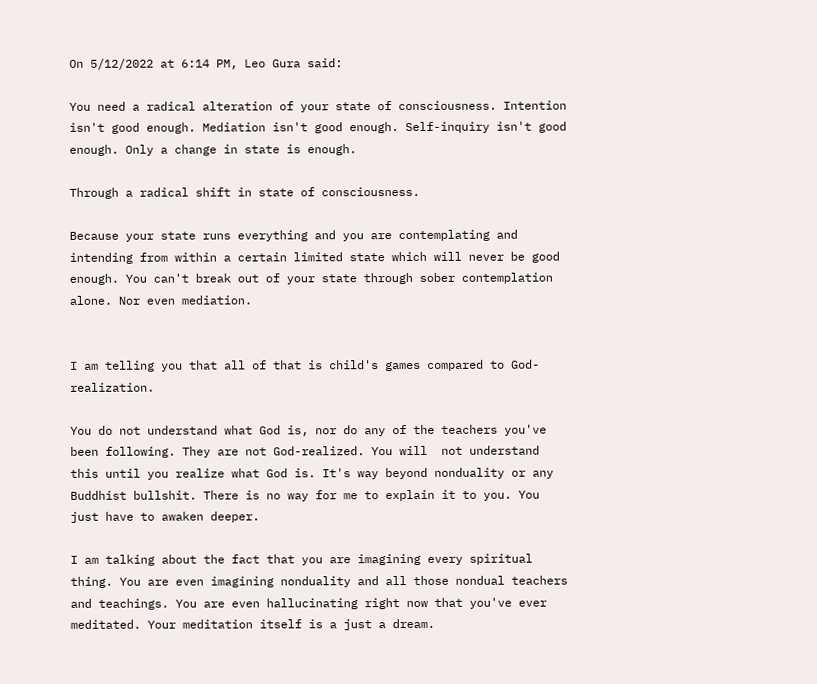On 5/12/2022 at 6:14 PM, Leo Gura said:

You need a radical alteration of your state of consciousness. Intention isn't good enough. Mediation isn't good enough. Self-inquiry isn't good enough. Only a change in state is enough.

Through a radical shift in state of consciousness.

Because your state runs everything and you are contemplating and intending from within a certain limited state which will never be good enough. You can't break out of your state through sober contemplation alone. Nor even mediation.


I am telling you that all of that is child's games compared to God-realization.

You do not understand what God is, nor do any of the teachers you've been following. They are not God-realized. You will  not understand this until you realize what God is. It's way beyond nonduality or any Buddhist bullshit. There is no way for me to explain it to you. You just have to awaken deeper.

I am talking about the fact that you are imagining every spiritual thing. You are even imagining nonduality and all those nondual teachers and teachings. You are even hallucinating right now that you've ever meditated. Your meditation itself is a just a dream.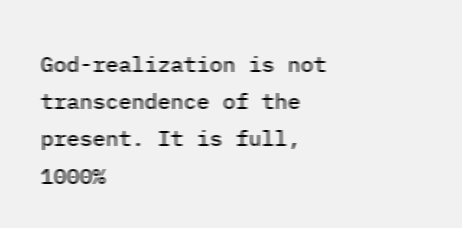God-realization is not transcendence of the present. It is full, 1000%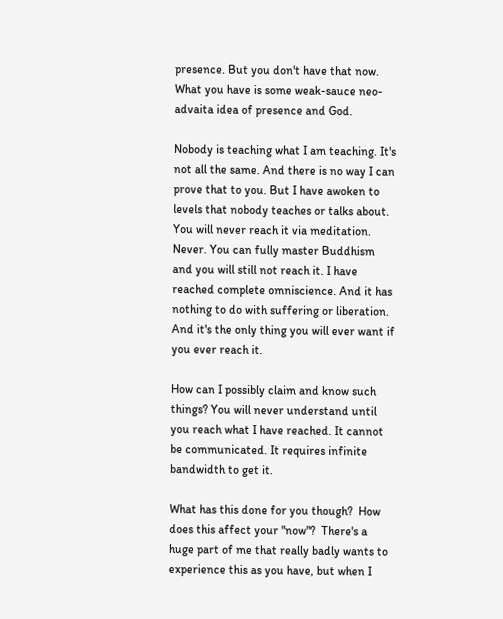presence. But you don't have that now. What you have is some weak-sauce neo-advaita idea of presence and God.

Nobody is teaching what I am teaching. It's not all the same. And there is no way I can prove that to you. But I have awoken to levels that nobody teaches or talks about. You will never reach it via meditation. Never. You can fully master Buddhism and you will still not reach it. I have reached complete omniscience. And it has nothing to do with suffering or liberation. And it's the only thing you will ever want if you ever reach it.

How can I possibly claim and know such things? You will never understand until you reach what I have reached. It cannot be communicated. It requires infinite bandwidth to get it.

What has this done for you though?  How does this affect your "now"?  There's a huge part of me that really badly wants to experience this as you have, but when I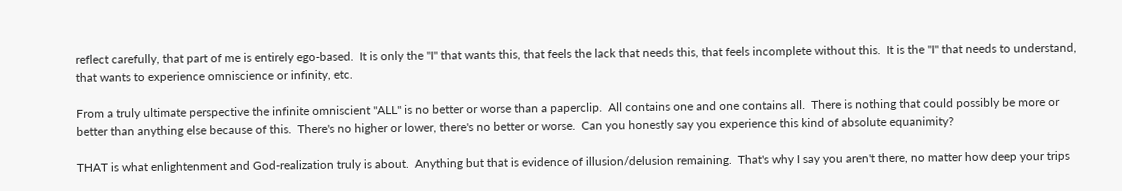reflect carefully, that part of me is entirely ego-based.  It is only the "I" that wants this, that feels the lack that needs this, that feels incomplete without this.  It is the "I" that needs to understand, that wants to experience omniscience or infinity, etc.

From a truly ultimate perspective the infinite omniscient "ALL" is no better or worse than a paperclip.  All contains one and one contains all.  There is nothing that could possibly be more or better than anything else because of this.  There's no higher or lower, there's no better or worse.  Can you honestly say you experience this kind of absolute equanimity?

THAT is what enlightenment and God-realization truly is about.  Anything but that is evidence of illusion/delusion remaining.  That's why I say you aren't there, no matter how deep your trips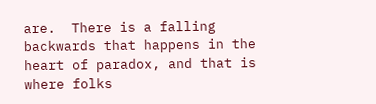are.  There is a falling backwards that happens in the heart of paradox, and that is where folks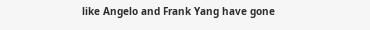like Angelo and Frank Yang have gone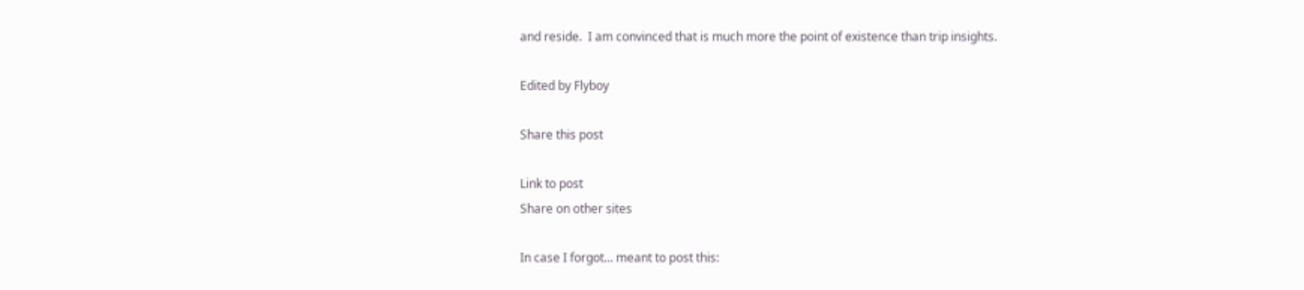and reside.  I am convinced that is much more the point of existence than trip insights.

Edited by Flyboy

Share this post

Link to post
Share on other sites

In case I forgot... meant to post this: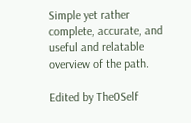Simple yet rather complete, accurate, and useful and relatable overview of the path.

Edited by The0Self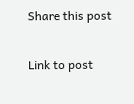Share this post

Link to post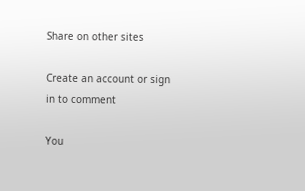Share on other sites

Create an account or sign in to comment

You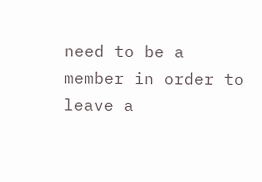need to be a member in order to leave a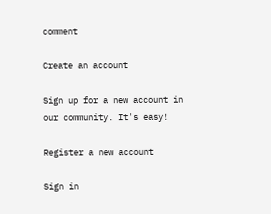comment

Create an account

Sign up for a new account in our community. It's easy!

Register a new account

Sign in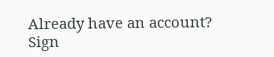Already have an account? Sign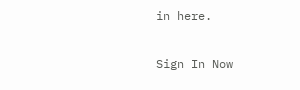in here.

Sign In Now